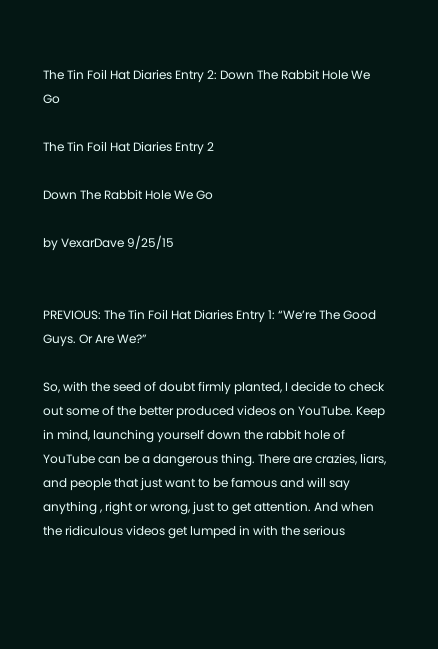The Tin Foil Hat Diaries Entry 2: Down The Rabbit Hole We Go

The Tin Foil Hat Diaries Entry 2

Down The Rabbit Hole We Go

by VexarDave 9/25/15


PREVIOUS: The Tin Foil Hat Diaries Entry 1: “We’re The Good Guys. Or Are We?”

So, with the seed of doubt firmly planted, I decide to check out some of the better produced videos on YouTube. Keep in mind, launching yourself down the rabbit hole of YouTube can be a dangerous thing. There are crazies, liars, and people that just want to be famous and will say anything , right or wrong, just to get attention. And when the ridiculous videos get lumped in with the serious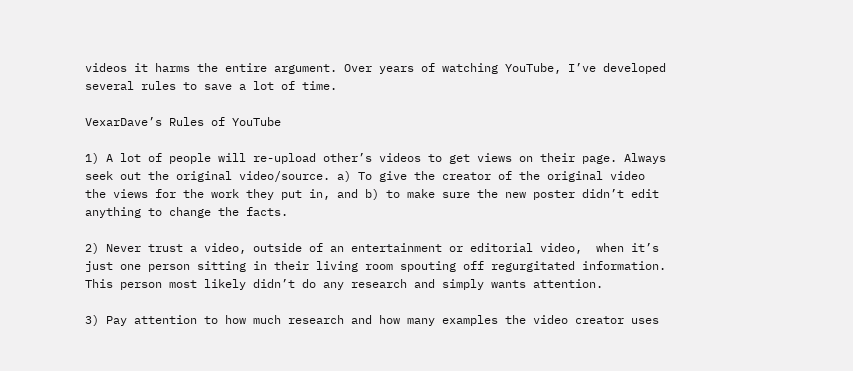videos it harms the entire argument. Over years of watching YouTube, I’ve developed several rules to save a lot of time.

VexarDave’s Rules of YouTube

1) A lot of people will re-upload other’s videos to get views on their page. Always seek out the original video/source. a) To give the creator of the original video the views for the work they put in, and b) to make sure the new poster didn’t edit anything to change the facts.

2) Never trust a video, outside of an entertainment or editorial video,  when it’s just one person sitting in their living room spouting off regurgitated information. This person most likely didn’t do any research and simply wants attention.

3) Pay attention to how much research and how many examples the video creator uses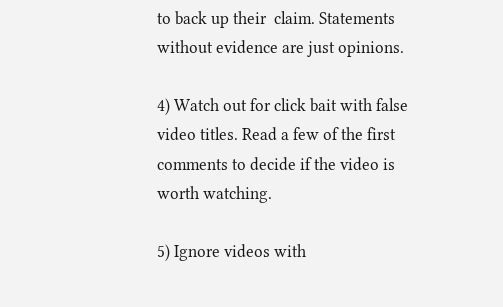to back up their  claim. Statements without evidence are just opinions.

4) Watch out for click bait with false video titles. Read a few of the first comments to decide if the video is worth watching.

5) Ignore videos with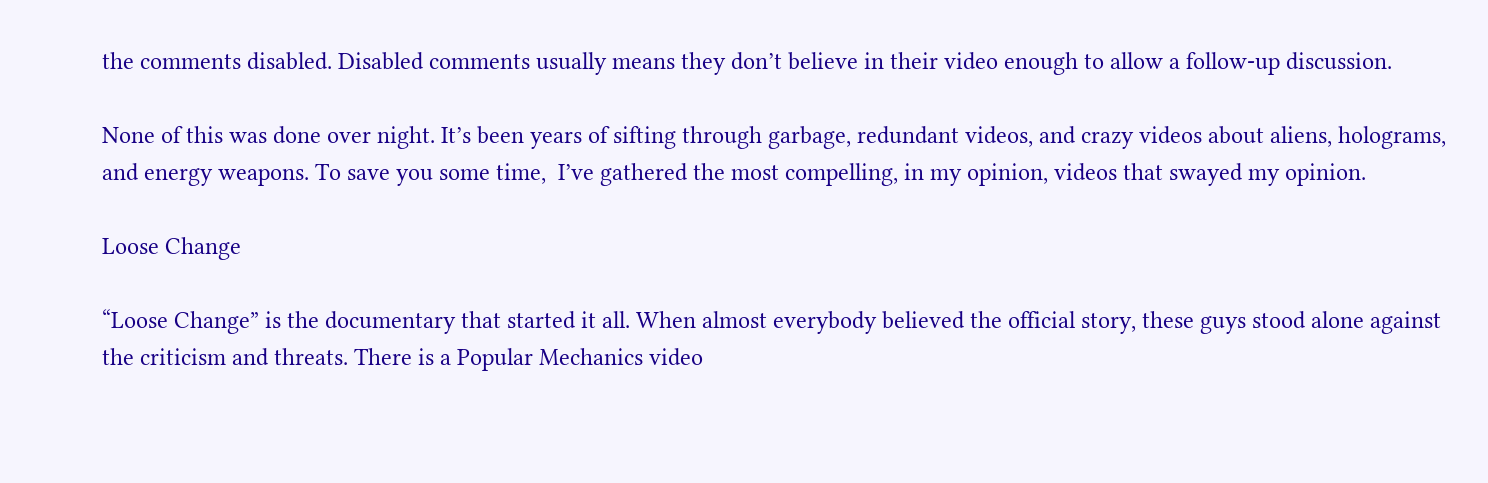the comments disabled. Disabled comments usually means they don’t believe in their video enough to allow a follow-up discussion.

None of this was done over night. It’s been years of sifting through garbage, redundant videos, and crazy videos about aliens, holograms, and energy weapons. To save you some time,  I’ve gathered the most compelling, in my opinion, videos that swayed my opinion.

Loose Change

“Loose Change” is the documentary that started it all. When almost everybody believed the official story, these guys stood alone against the criticism and threats. There is a Popular Mechanics video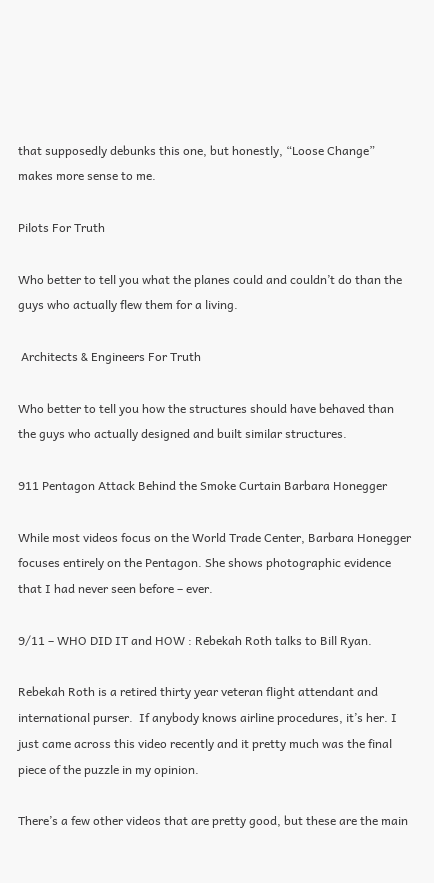that supposedly debunks this one, but honestly, “Loose Change” makes more sense to me.

Pilots For Truth

Who better to tell you what the planes could and couldn’t do than the guys who actually flew them for a living.

 Architects & Engineers For Truth

Who better to tell you how the structures should have behaved than the guys who actually designed and built similar structures.

911 Pentagon Attack Behind the Smoke Curtain Barbara Honegger

While most videos focus on the World Trade Center, Barbara Honegger focuses entirely on the Pentagon. She shows photographic evidence that I had never seen before – ever.

9/11 – WHO DID IT and HOW : Rebekah Roth talks to Bill Ryan.

Rebekah Roth is a retired thirty year veteran flight attendant and international purser.  If anybody knows airline procedures, it’s her. I just came across this video recently and it pretty much was the final piece of the puzzle in my opinion.

There’s a few other videos that are pretty good, but these are the main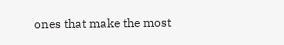ones that make the most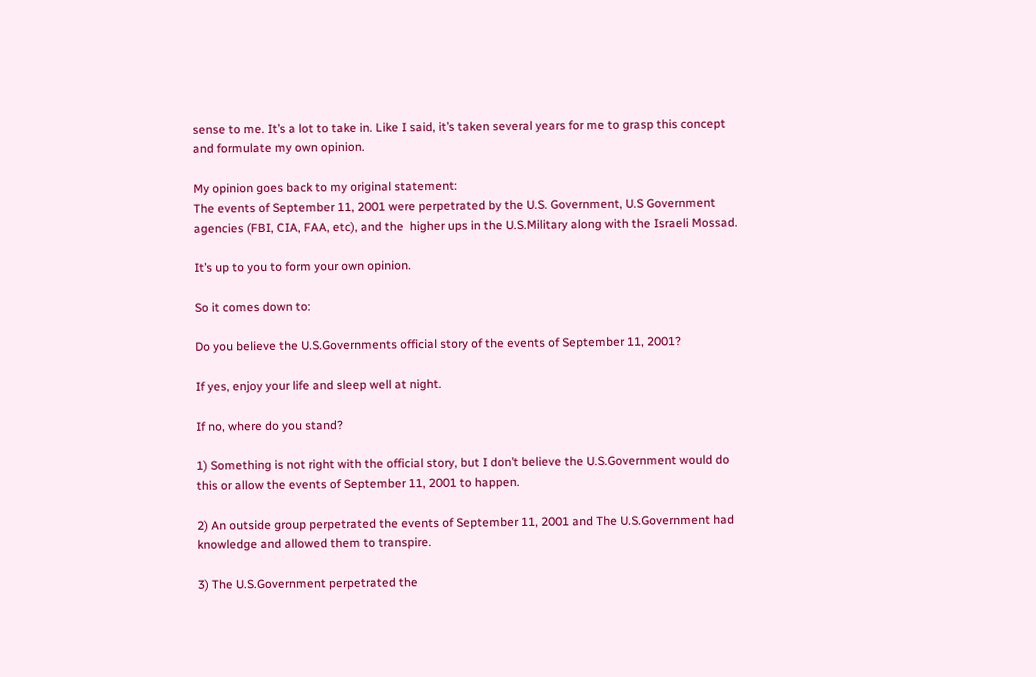sense to me. It’s a lot to take in. Like I said, it’s taken several years for me to grasp this concept and formulate my own opinion.

My opinion goes back to my original statement:
The events of September 11, 2001 were perpetrated by the U.S. Government, U.S Government agencies (FBI, CIA, FAA, etc), and the  higher ups in the U.S.Military along with the Israeli Mossad.

It’s up to you to form your own opinion.

So it comes down to:

Do you believe the U.S.Governments official story of the events of September 11, 2001?

If yes, enjoy your life and sleep well at night.

If no, where do you stand?

1) Something is not right with the official story, but I don’t believe the U.S.Government would do this or allow the events of September 11, 2001 to happen.

2) An outside group perpetrated the events of September 11, 2001 and The U.S.Government had knowledge and allowed them to transpire.

3) The U.S.Government perpetrated the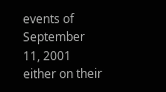events of September 11, 2001 either on their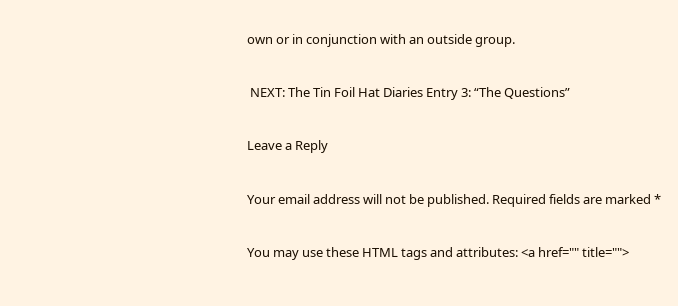own or in conjunction with an outside group.

 NEXT: The Tin Foil Hat Diaries Entry 3: “The Questions”

Leave a Reply

Your email address will not be published. Required fields are marked *

You may use these HTML tags and attributes: <a href="" title="">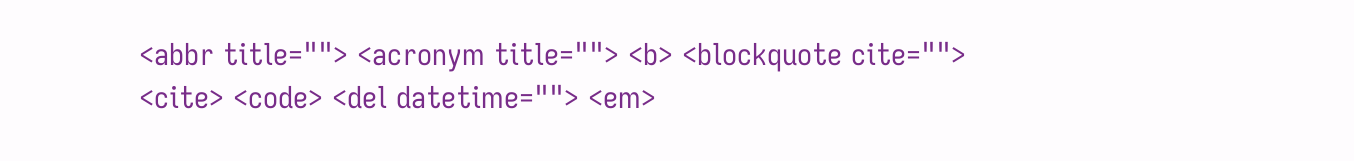<abbr title=""> <acronym title=""> <b> <blockquote cite=""> <cite> <code> <del datetime=""> <em>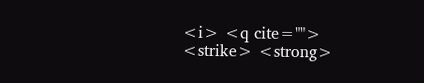<i> <q cite=""> <strike> <strong>